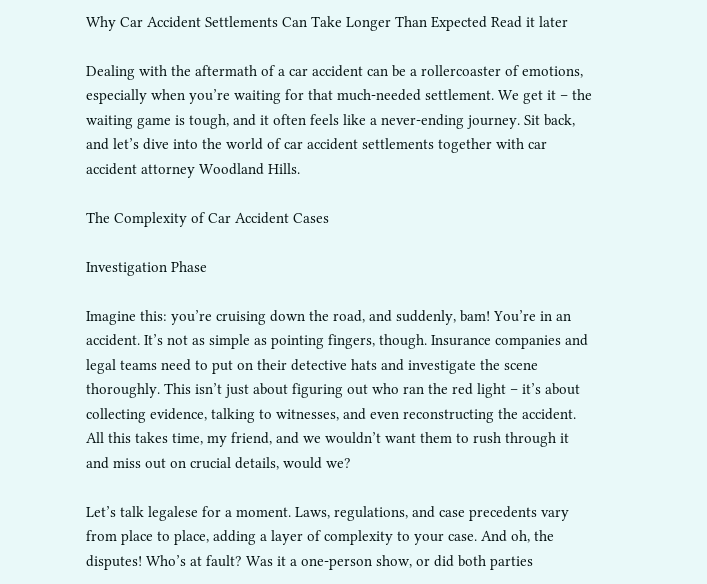Why Car Accident Settlements Can Take Longer Than Expected Read it later

Dealing with the aftermath of a car accident can be a rollercoaster of emotions, especially when you’re waiting for that much-needed settlement. We get it – the waiting game is tough, and it often feels like a never-ending journey. Sit back, and let’s dive into the world of car accident settlements together with car accident attorney Woodland Hills.

The Complexity of Car Accident Cases

Investigation Phase

Imagine this: you’re cruising down the road, and suddenly, bam! You’re in an accident. It’s not as simple as pointing fingers, though. Insurance companies and legal teams need to put on their detective hats and investigate the scene thoroughly. This isn’t just about figuring out who ran the red light – it’s about collecting evidence, talking to witnesses, and even reconstructing the accident. All this takes time, my friend, and we wouldn’t want them to rush through it and miss out on crucial details, would we?

Let’s talk legalese for a moment. Laws, regulations, and case precedents vary from place to place, adding a layer of complexity to your case. And oh, the disputes! Who’s at fault? Was it a one-person show, or did both parties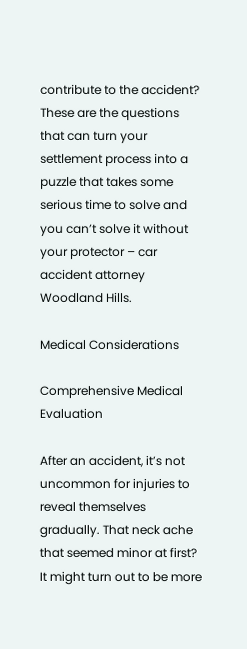contribute to the accident? These are the questions that can turn your settlement process into a puzzle that takes some serious time to solve and you can’t solve it without your protector – car accident attorney Woodland Hills.

Medical Considerations

Comprehensive Medical Evaluation

After an accident, it’s not uncommon for injuries to reveal themselves gradually. That neck ache that seemed minor at first? It might turn out to be more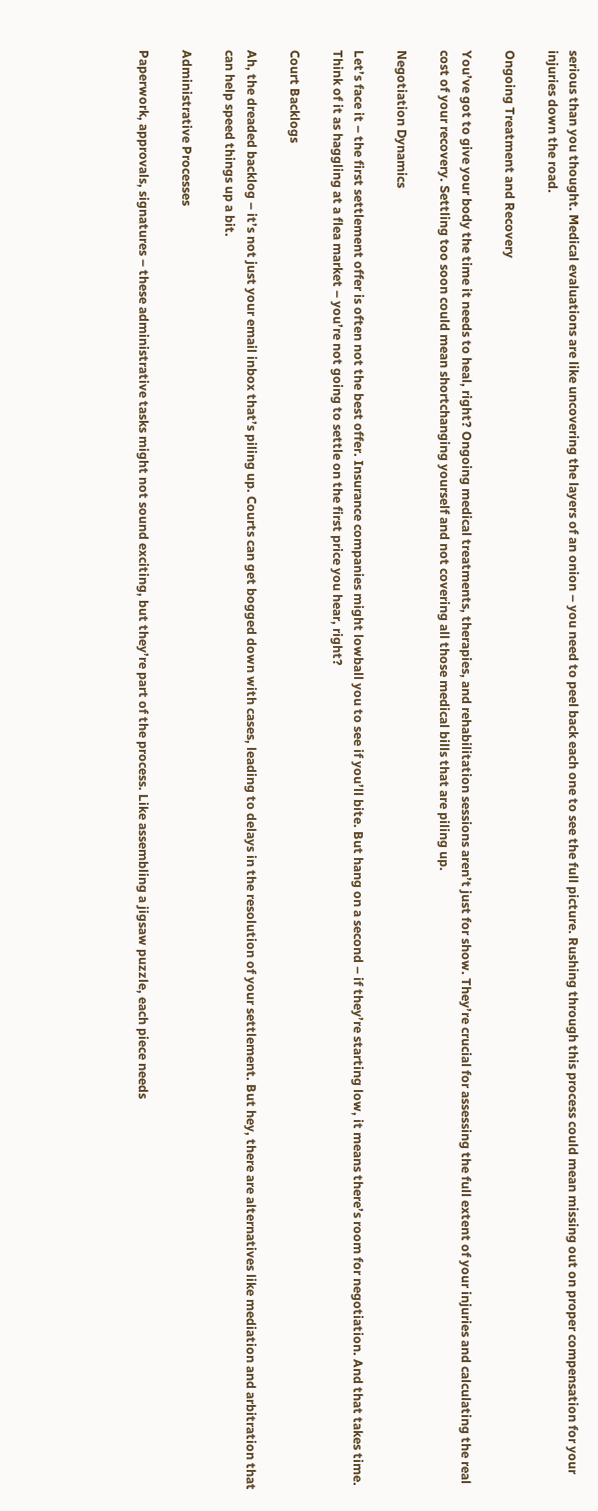serious than you thought. Medical evaluations are like uncovering the layers of an onion – you need to peel back each one to see the full picture. Rushing through this process could mean missing out on proper compensation for your injuries down the road.

Ongoing Treatment and Recovery

You’ve got to give your body the time it needs to heal, right? Ongoing medical treatments, therapies, and rehabilitation sessions aren’t just for show. They’re crucial for assessing the full extent of your injuries and calculating the real cost of your recovery. Settling too soon could mean shortchanging yourself and not covering all those medical bills that are piling up.

Negotiation Dynamics

Let’s face it – the first settlement offer is often not the best offer. Insurance companies might lowball you to see if you’ll bite. But hang on a second – if they’re starting low, it means there’s room for negotiation. And that takes time. Think of it as haggling at a flea market – you’re not going to settle on the first price you hear, right?

Court Backlogs

Ah, the dreaded backlog – it’s not just your email inbox that’s piling up. Courts can get bogged down with cases, leading to delays in the resolution of your settlement. But hey, there are alternatives like mediation and arbitration that can help speed things up a bit.

Administrative Processes

Paperwork, approvals, signatures – these administrative tasks might not sound exciting, but they’re part of the process. Like assembling a jigsaw puzzle, each piece needs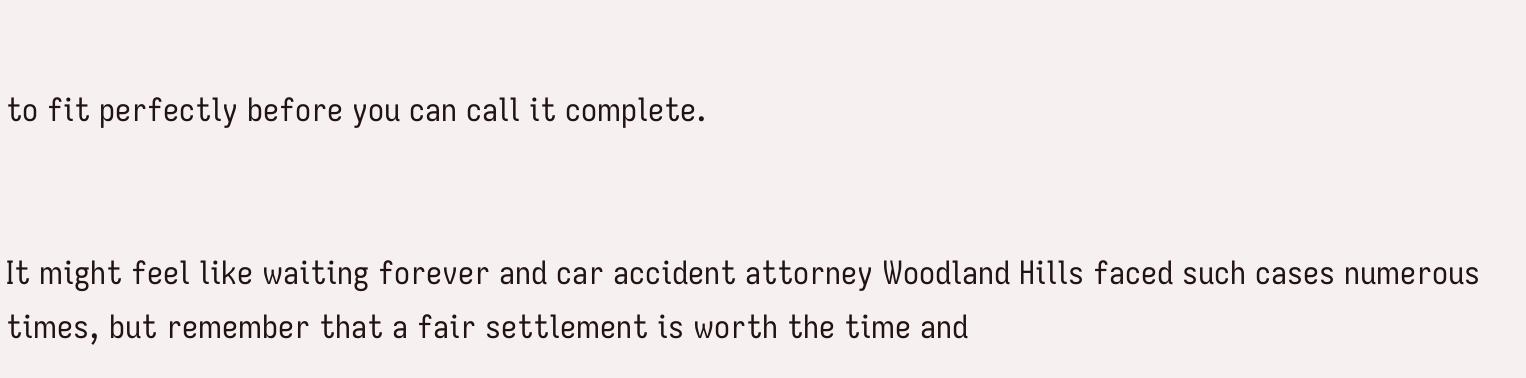to fit perfectly before you can call it complete.


It might feel like waiting forever and car accident attorney Woodland Hills faced such cases numerous times, but remember that a fair settlement is worth the time and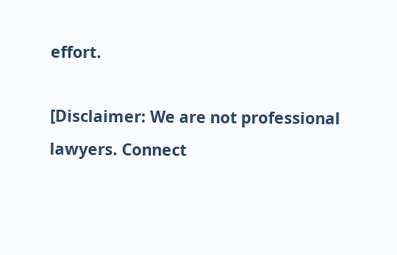effort.

[Disclaimer: We are not professional lawyers. Connect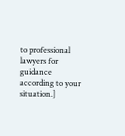to professional lawyers for guidance according to your situation.]